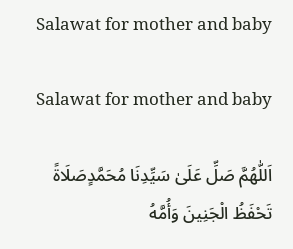Salawat for mother and baby

Salawat for mother and baby

اَللّٰهُمَّ صَلِّ عَلَىٰ سَيِّدِنَا مُحَمَّدٍصَلَاةً تَحْفَظُ الْجَنِينَ وَأُمَّهُ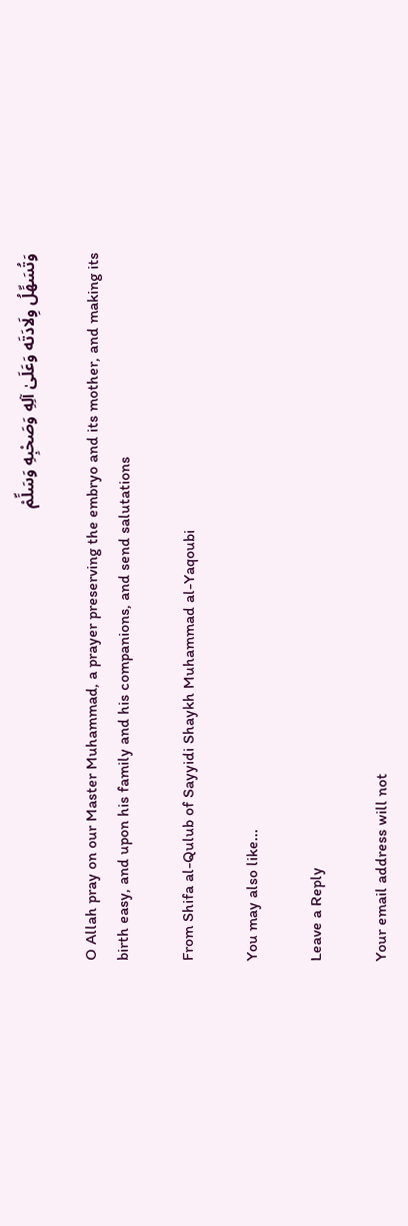وَتُسَهِّلُ وِلَادَتَه وَعَلَىٰ آلِهِ وَصَحْبِهِ وَسَلِّمْ

O Allah pray on our Master Muhammad, a prayer preserving the embryo and its mother, and making its birth easy, and upon his family and his companions, and send salutations

From Shifa al-Qulub of Sayyidi Shaykh Muhammad al-Yaqoubi

You may also like...

Leave a Reply

Your email address will not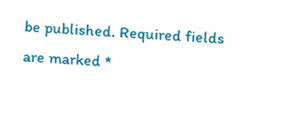be published. Required fields are marked *